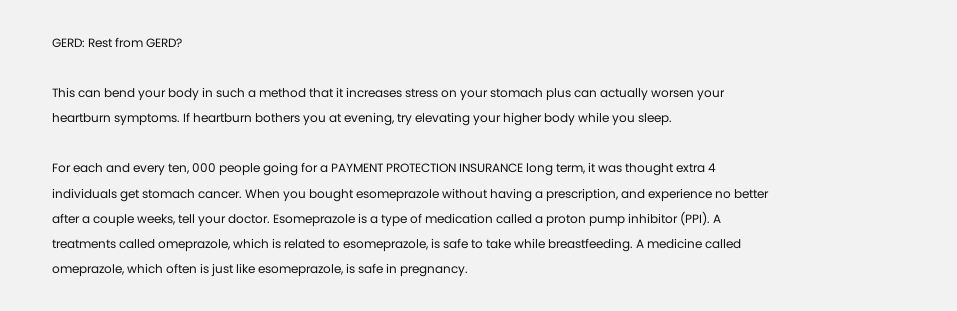GERD: Rest from GERD?

This can bend your body in such a method that it increases stress on your stomach plus can actually worsen your heartburn symptoms. If heartburn bothers you at evening, try elevating your higher body while you sleep.

For each and every ten, 000 people going for a PAYMENT PROTECTION INSURANCE long term, it was thought extra 4 individuals get stomach cancer. When you bought esomeprazole without having a prescription, and experience no better after a couple weeks, tell your doctor. Esomeprazole is a type of medication called a proton pump inhibitor (PPI). A treatments called omeprazole, which is related to esomeprazole, is safe to take while breastfeeding. A medicine called omeprazole, which often is just like esomeprazole, is safe in pregnancy.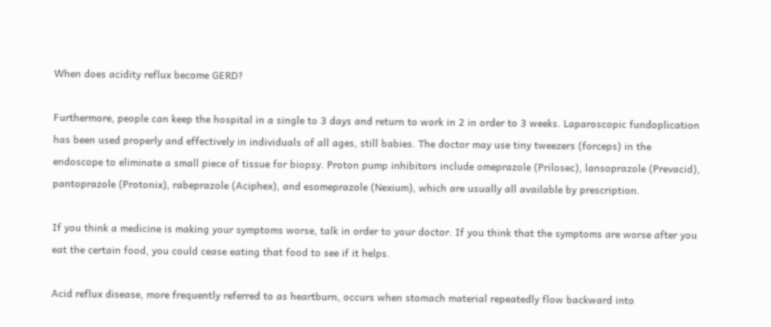When does acidity reflux become GERD?

Furthermore, people can keep the hospital in a single to 3 days and return to work in 2 in order to 3 weeks. Laparoscopic fundoplication has been used properly and effectively in individuals of all ages, still babies. The doctor may use tiny tweezers (forceps) in the endoscope to eliminate a small piece of tissue for biopsy. Proton pump inhibitors include omeprazole (Prilosec), lansoprazole (Prevacid), pantoprazole (Protonix), rabeprazole (Aciphex), and esomeprazole (Nexium), which are usually all available by prescription.

If you think a medicine is making your symptoms worse, talk in order to your doctor. If you think that the symptoms are worse after you eat the certain food, you could cease eating that food to see if it helps.

Acid reflux disease, more frequently referred to as heartburn, occurs when stomach material repeatedly flow backward into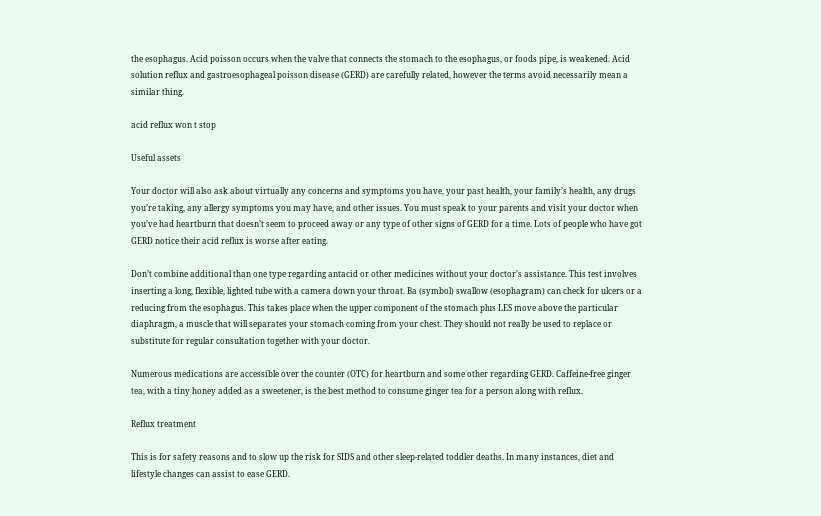the esophagus. Acid poisson occurs when the valve that connects the stomach to the esophagus, or foods pipe, is weakened. Acid solution reflux and gastroesophageal poisson disease (GERD) are carefully related, however the terms avoid necessarily mean a similar thing.

acid reflux won t stop

Useful assets

Your doctor will also ask about virtually any concerns and symptoms you have, your past health, your family’s health, any drugs you’re taking, any allergy symptoms you may have, and other issues. You must speak to your parents and visit your doctor when you’ve had heartburn that doesn’t seem to proceed away or any type of other signs of GERD for a time. Lots of people who have got GERD notice their acid reflux is worse after eating.

Don’t combine additional than one type regarding antacid or other medicines without your doctor’s assistance. This test involves inserting a long, flexible, lighted tube with a camera down your throat. Ba (symbol) swallow (esophagram) can check for ulcers or a reducing from the esophagus. This takes place when the upper component of the stomach plus LES move above the particular diaphragm, a muscle that will separates your stomach coming from your chest. They should not really be used to replace or substitute for regular consultation together with your doctor.

Numerous medications are accessible over the counter (OTC) for heartburn and some other regarding GERD. Caffeine-free ginger tea, with a tiny honey added as a sweetener, is the best method to consume ginger tea for a person along with reflux.

Reflux treatment

This is for safety reasons and to slow up the risk for SIDS and other sleep-related toddler deaths. In many instances, diet and lifestyle changes can assist to ease GERD.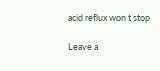acid reflux won t stop

Leave a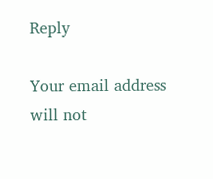Reply

Your email address will not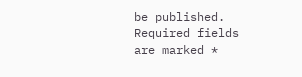be published. Required fields are marked *